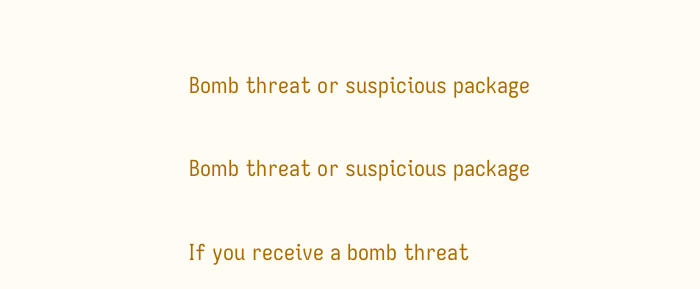Bomb threat or suspicious package

Bomb threat or suspicious package

If you receive a bomb threat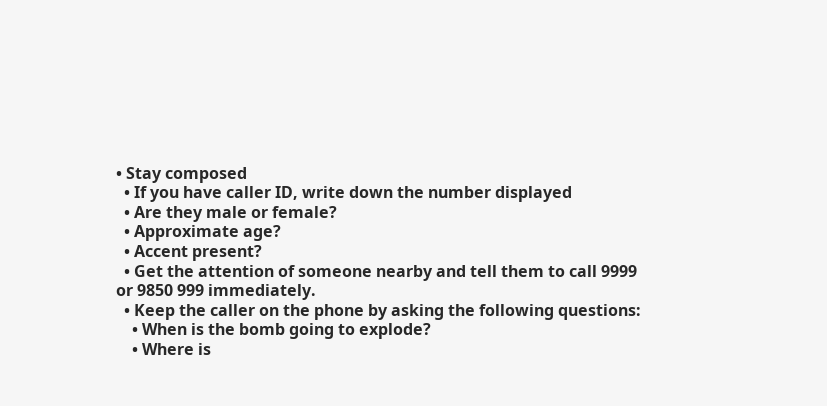• Stay composed
  • If you have caller ID, write down the number displayed
  • Are they male or female?
  • Approximate age?
  • Accent present?
  • Get the attention of someone nearby and tell them to call 9999 or 9850 999 immediately.
  • Keep the caller on the phone by asking the following questions:
    • When is the bomb going to explode?
    • Where is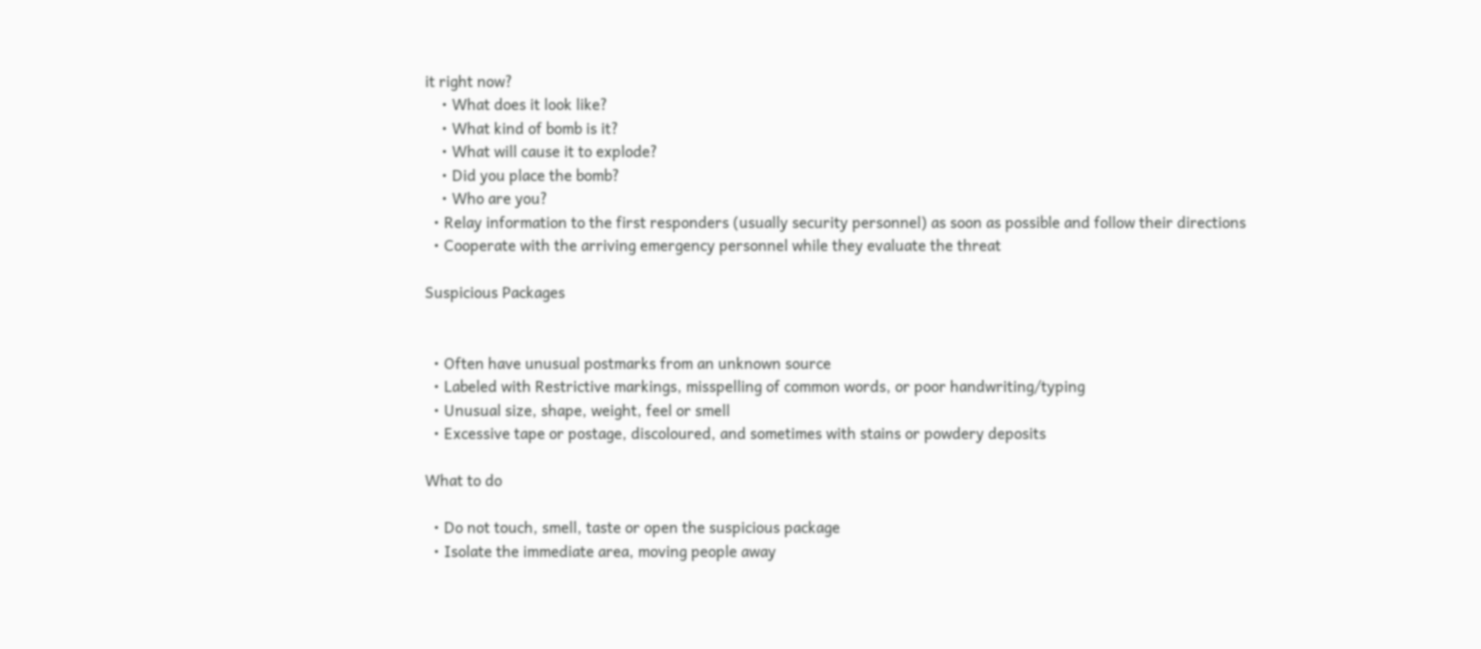it right now?
    • What does it look like?
    • What kind of bomb is it?
    • What will cause it to explode?
    • Did you place the bomb?
    • Who are you?
  • Relay information to the first responders (usually security personnel) as soon as possible and follow their directions
  • Cooperate with the arriving emergency personnel while they evaluate the threat

Suspicious Packages


  • Often have unusual postmarks from an unknown source
  • Labeled with Restrictive markings, misspelling of common words, or poor handwriting/typing
  • Unusual size, shape, weight, feel or smell
  • Excessive tape or postage, discoloured, and sometimes with stains or powdery deposits

What to do

  • Do not touch, smell, taste or open the suspicious package
  • Isolate the immediate area, moving people away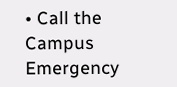• Call the Campus Emergency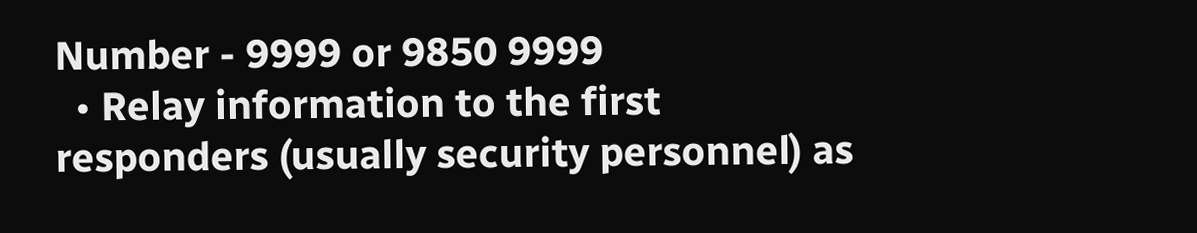Number - 9999 or 9850 9999
  • Relay information to the first responders (usually security personnel) as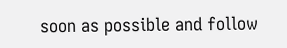soon as possible and follow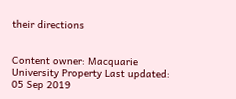their directions


Content owner: Macquarie University Property Last updated: 05 Sep 2019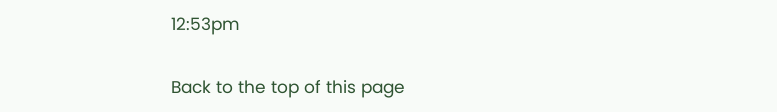12:53pm

Back to the top of this page